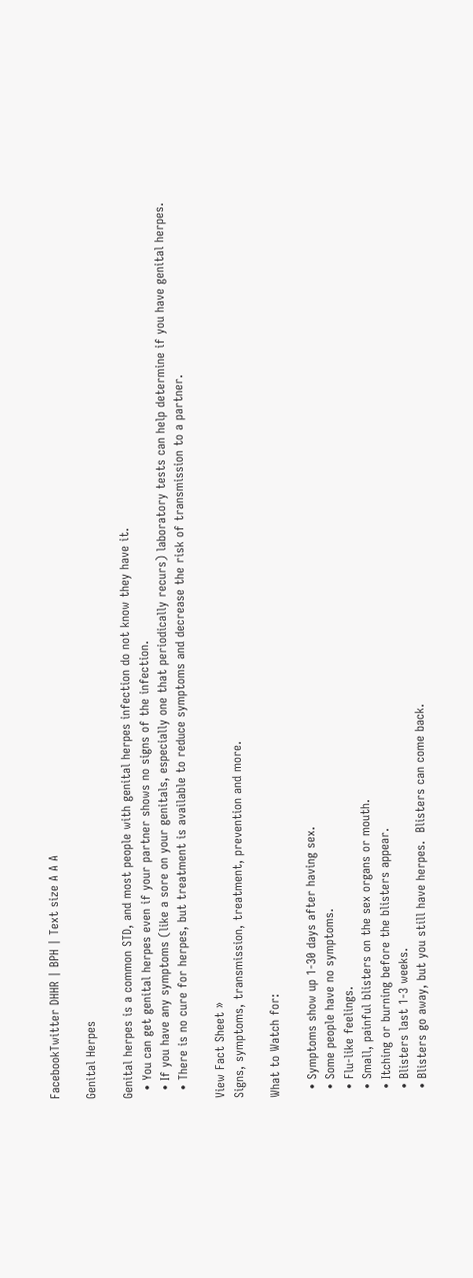FacebookTwitter DHHR | BPH | Text size A A A

Genital Herpes

Genital herpes is a common STD, and most people with genital herpes infection do not know they have it.
  • You can get genital herpes even if your partner shows no signs of the infection.
  • If you have any symptoms (like a sore on your genitals, especially one that periodically recurs) laboratory tests can help determine if you have genital herpes.
  • There is no cure for herpes, but treatment is available to reduce symptoms and decrease the risk of transmission to a partner.

View Fact Sheet »
Signs, symptoms, transmission, treatment, prevention and more.

What to Watch for:

  • Symptoms show up 1-30 days after having sex.
  • Some people have no symptoms.
  • Flu-like feelings.
  • Small, painful blisters on the sex organs or mouth.
  • Itching or burning before the blisters appear.
  • Blisters last 1-3 weeks.
  • Blisters go away, but you still have herpes.  Blisters can come back.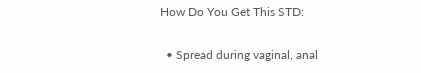How Do You Get This STD:

  • Spread during vaginal, anal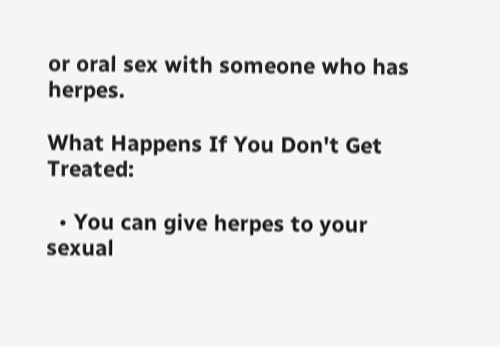or oral sex with someone who has herpes.

What Happens If You Don't Get Treated:

  • You can give herpes to your sexual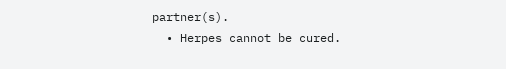partner(s).
  • Herpes cannot be cured.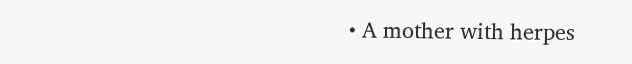• A mother with herpes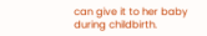can give it to her baby during childbirth.